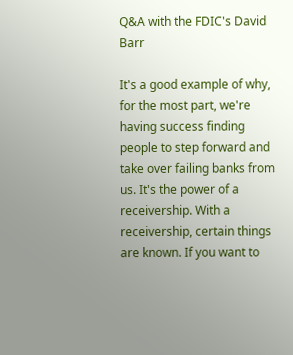Q&A with the FDIC's David Barr

It's a good example of why, for the most part, we're having success finding people to step forward and take over failing banks from us. It's the power of a receivership. With a receivership, certain things are known. If you want to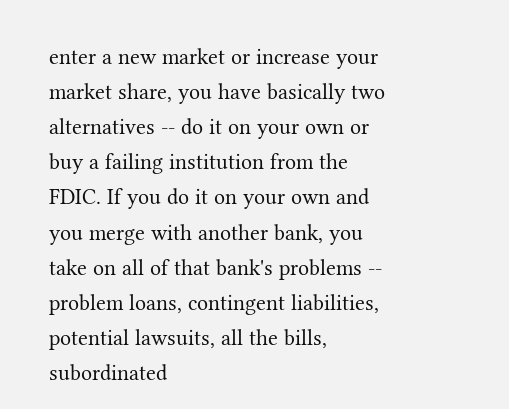enter a new market or increase your market share, you have basically two alternatives -- do it on your own or buy a failing institution from the FDIC. If you do it on your own and you merge with another bank, you take on all of that bank's problems -- problem loans, contingent liabilities, potential lawsuits, all the bills, subordinated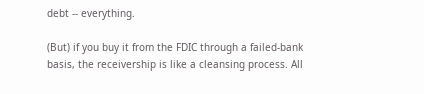debt -- everything.

(But) if you buy it from the FDIC through a failed-bank basis, the receivership is like a cleansing process. All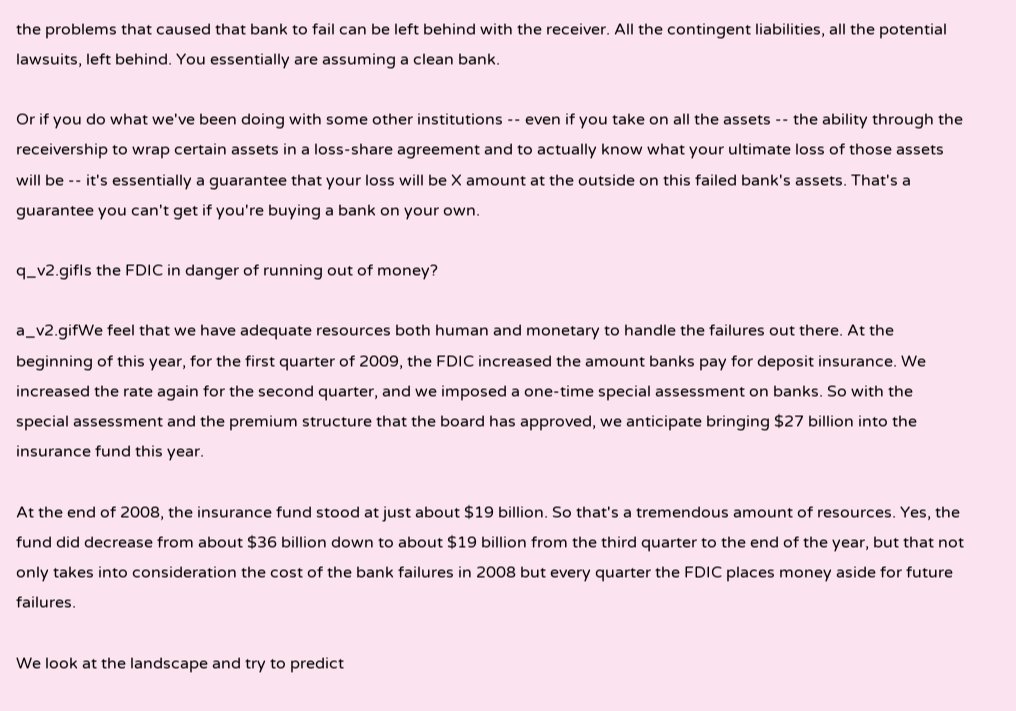the problems that caused that bank to fail can be left behind with the receiver. All the contingent liabilities, all the potential lawsuits, left behind. You essentially are assuming a clean bank.

Or if you do what we've been doing with some other institutions -- even if you take on all the assets -- the ability through the receivership to wrap certain assets in a loss-share agreement and to actually know what your ultimate loss of those assets will be -- it's essentially a guarantee that your loss will be X amount at the outside on this failed bank's assets. That's a guarantee you can't get if you're buying a bank on your own.

q_v2.gifIs the FDIC in danger of running out of money?

a_v2.gifWe feel that we have adequate resources both human and monetary to handle the failures out there. At the beginning of this year, for the first quarter of 2009, the FDIC increased the amount banks pay for deposit insurance. We increased the rate again for the second quarter, and we imposed a one-time special assessment on banks. So with the special assessment and the premium structure that the board has approved, we anticipate bringing $27 billion into the insurance fund this year.

At the end of 2008, the insurance fund stood at just about $19 billion. So that's a tremendous amount of resources. Yes, the fund did decrease from about $36 billion down to about $19 billion from the third quarter to the end of the year, but that not only takes into consideration the cost of the bank failures in 2008 but every quarter the FDIC places money aside for future failures.

We look at the landscape and try to predict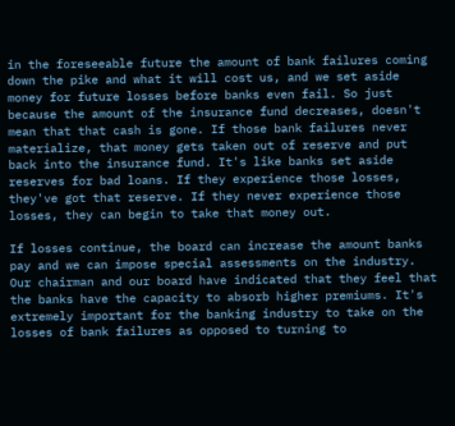in the foreseeable future the amount of bank failures coming down the pike and what it will cost us, and we set aside money for future losses before banks even fail. So just because the amount of the insurance fund decreases, doesn't mean that that cash is gone. If those bank failures never materialize, that money gets taken out of reserve and put back into the insurance fund. It's like banks set aside reserves for bad loans. If they experience those losses, they've got that reserve. If they never experience those losses, they can begin to take that money out.

If losses continue, the board can increase the amount banks pay and we can impose special assessments on the industry. Our chairman and our board have indicated that they feel that the banks have the capacity to absorb higher premiums. It's extremely important for the banking industry to take on the losses of bank failures as opposed to turning to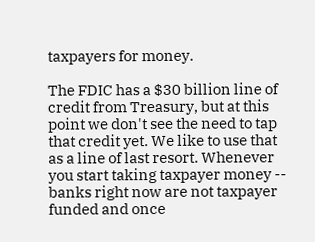taxpayers for money.

The FDIC has a $30 billion line of credit from Treasury, but at this point we don't see the need to tap that credit yet. We like to use that as a line of last resort. Whenever you start taking taxpayer money -- banks right now are not taxpayer funded and once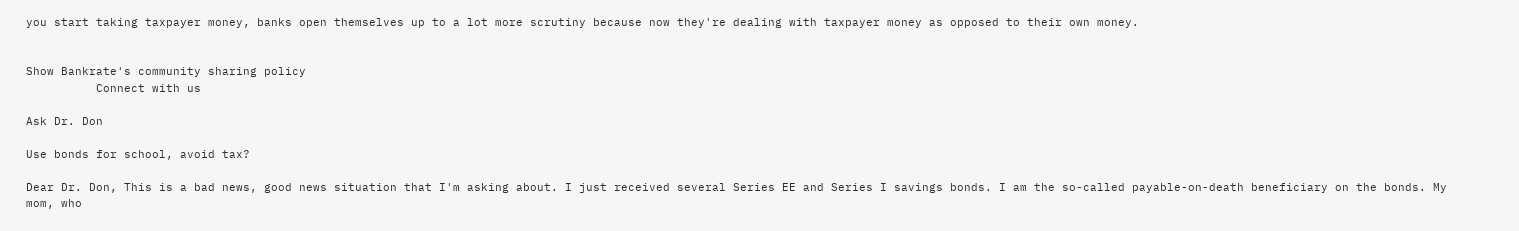you start taking taxpayer money, banks open themselves up to a lot more scrutiny because now they're dealing with taxpayer money as opposed to their own money.


Show Bankrate's community sharing policy
          Connect with us

Ask Dr. Don

Use bonds for school, avoid tax?

Dear Dr. Don, This is a bad news, good news situation that I'm asking about. I just received several Series EE and Series I savings bonds. I am the so-called payable-on-death beneficiary on the bonds. My mom, who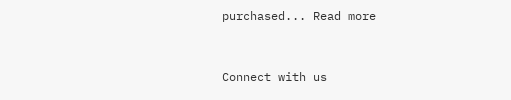purchased... Read more


Connect with us